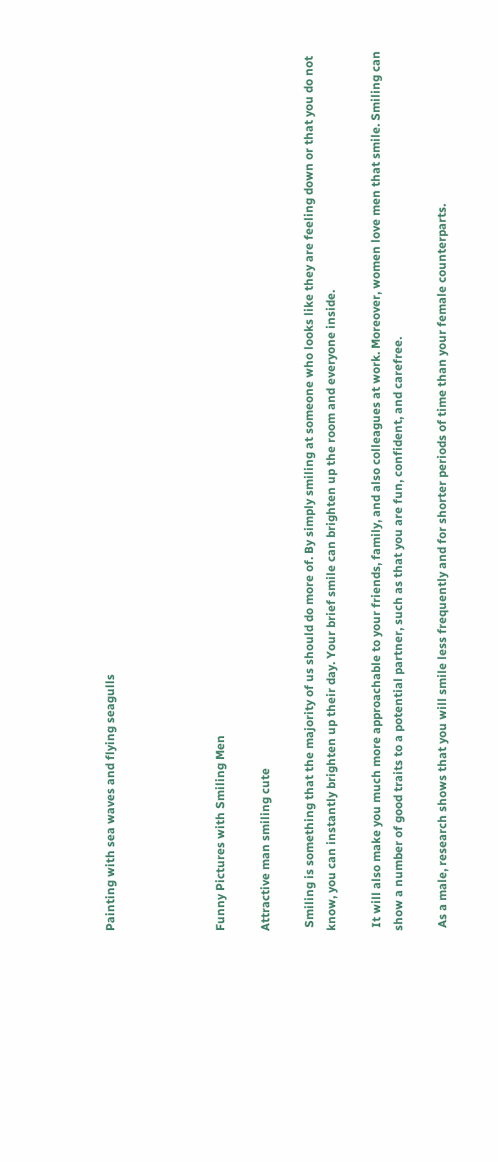Painting with sea waves and flying seagulls




Funny Pictures with Smiling Men

Attractive man smiling cute

 Smiling is something that the majority of us should do more of. By simply smiling at someone who looks like they are feeling down or that you do not know, you can instantly brighten up their day. Your brief smile can brighten up the room and everyone inside.

 It will also make you much more approachable to your friends, family, and also colleagues at work. Moreover, women love men that smile. Smiling can show a number of good traits to a potential partner, such as that you are fun, confident, and carefree.

 As a male, research shows that you will smile less frequently and for shorter periods of time than your female counterparts.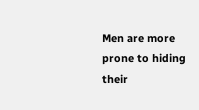Men are more prone to hiding their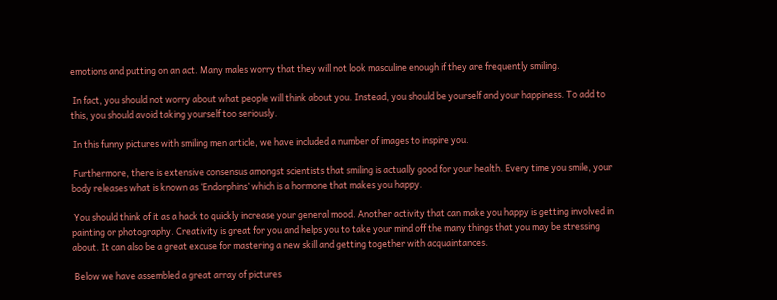emotions and putting on an act. Many males worry that they will not look masculine enough if they are frequently smiling.

 In fact, you should not worry about what people will think about you. Instead, you should be yourself and your happiness. To add to this, you should avoid taking yourself too seriously.

 In this funny pictures with smiling men article, we have included a number of images to inspire you.

 Furthermore, there is extensive consensus amongst scientists that smiling is actually good for your health. Every time you smile, your body releases what is known as ‘Endorphins’ which is a hormone that makes you happy.

 You should think of it as a hack to quickly increase your general mood. Another activity that can make you happy is getting involved in painting or photography. Creativity is great for you and helps you to take your mind off the many things that you may be stressing about. It can also be a great excuse for mastering a new skill and getting together with acquaintances.

 Below we have assembled a great array of pictures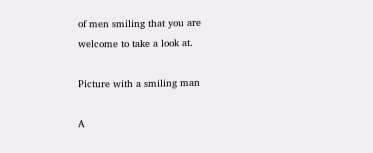of men smiling that you are welcome to take a look at.

Picture with a smiling man

A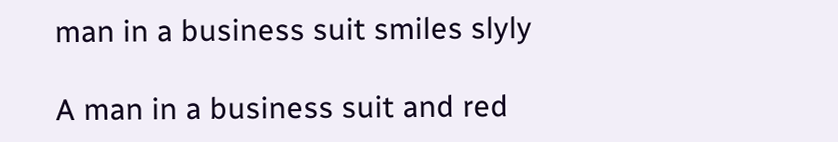man in a business suit smiles slyly

A man in a business suit and red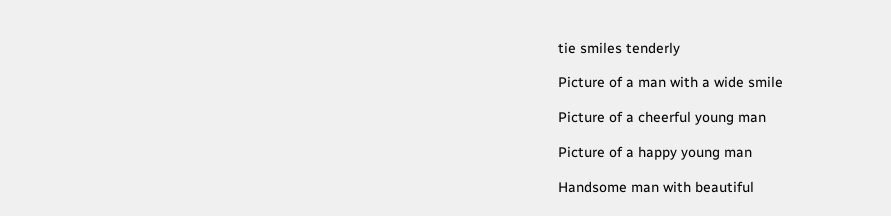tie smiles tenderly

Picture of a man with a wide smile

Picture of a cheerful young man

Picture of a happy young man

Handsome man with beautiful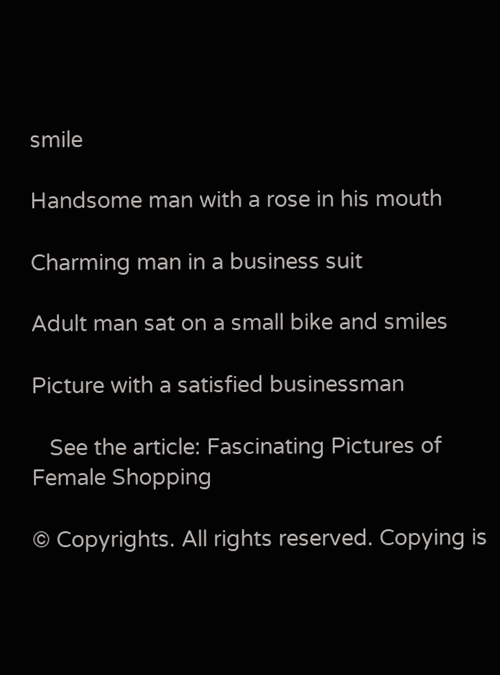smile

Handsome man with a rose in his mouth

Charming man in a business suit

Adult man sat on a small bike and smiles

Picture with a satisfied businessman

   See the article: Fascinating Pictures of Female Shopping

© Copyrights. All rights reserved. Copying is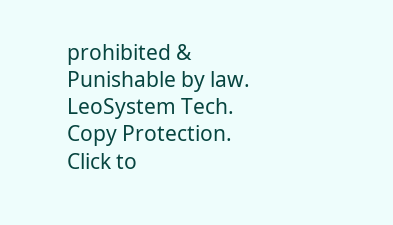prohibited & Punishable by law. LeoSystem Tech. Copy Protection.
Click to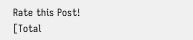Rate this Post!
[Total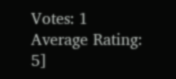Votes: 1 Average Rating: 5]